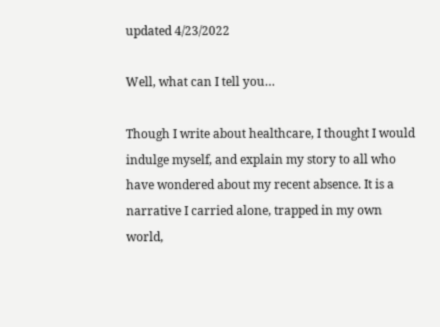updated 4/23/2022

Well, what can I tell you…

Though I write about healthcare, I thought I would indulge myself, and explain my story to all who have wondered about my recent absence. It is a narrative I carried alone, trapped in my own world,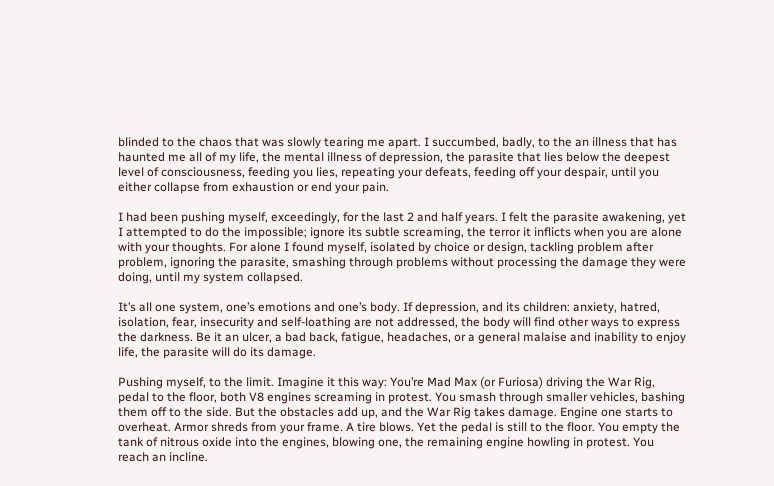blinded to the chaos that was slowly tearing me apart. I succumbed, badly, to the an illness that has haunted me all of my life, the mental illness of depression, the parasite that lies below the deepest level of consciousness, feeding you lies, repeating your defeats, feeding off your despair, until you either collapse from exhaustion or end your pain.

I had been pushing myself, exceedingly, for the last 2 and half years. I felt the parasite awakening, yet I attempted to do the impossible; ignore its subtle screaming, the terror it inflicts when you are alone with your thoughts. For alone I found myself, isolated by choice or design, tackling problem after problem, ignoring the parasite, smashing through problems without processing the damage they were doing, until my system collapsed.

It’s all one system, one’s emotions and one’s body. If depression, and its children: anxiety, hatred, isolation, fear, insecurity and self-loathing are not addressed, the body will find other ways to express the darkness. Be it an ulcer, a bad back, fatigue, headaches, or a general malaise and inability to enjoy life, the parasite will do its damage.

Pushing myself, to the limit. Imagine it this way: You’re Mad Max (or Furiosa) driving the War Rig, pedal to the floor, both V8 engines screaming in protest. You smash through smaller vehicles, bashing them off to the side. But the obstacles add up, and the War Rig takes damage. Engine one starts to overheat. Armor shreds from your frame. A tire blows. Yet the pedal is still to the floor. You empty the tank of nitrous oxide into the engines, blowing one, the remaining engine howling in protest. You reach an incline.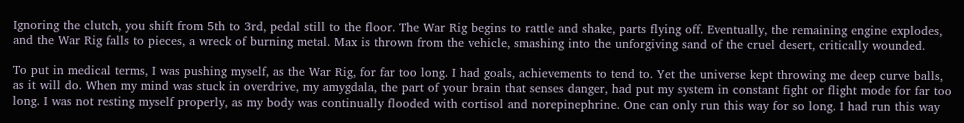Ignoring the clutch, you shift from 5th to 3rd, pedal still to the floor. The War Rig begins to rattle and shake, parts flying off. Eventually, the remaining engine explodes, and the War Rig falls to pieces, a wreck of burning metal. Max is thrown from the vehicle, smashing into the unforgiving sand of the cruel desert, critically wounded.

To put in medical terms, I was pushing myself, as the War Rig, for far too long. I had goals, achievements to tend to. Yet the universe kept throwing me deep curve balls, as it will do. When my mind was stuck in overdrive, my amygdala, the part of your brain that senses danger, had put my system in constant fight or flight mode for far too long. I was not resting myself properly, as my body was continually flooded with cortisol and norepinephrine. One can only run this way for so long. I had run this way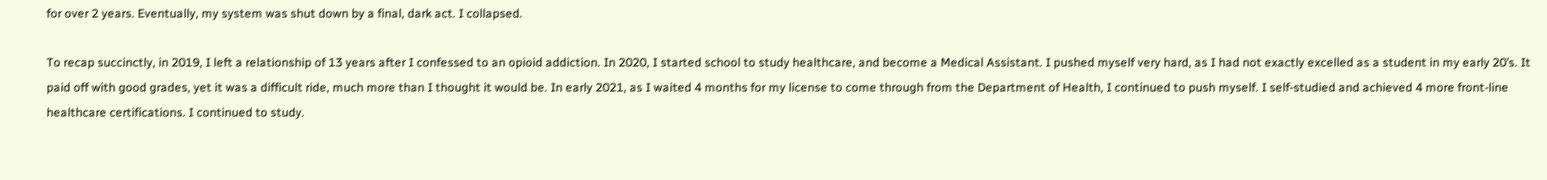for over 2 years. Eventually, my system was shut down by a final, dark act. I collapsed.

To recap succinctly, in 2019, I left a relationship of 13 years after I confessed to an opioid addiction. In 2020, I started school to study healthcare, and become a Medical Assistant. I pushed myself very hard, as I had not exactly excelled as a student in my early 20’s. It paid off with good grades, yet it was a difficult ride, much more than I thought it would be. In early 2021, as I waited 4 months for my license to come through from the Department of Health, I continued to push myself. I self-studied and achieved 4 more front-line healthcare certifications. I continued to study.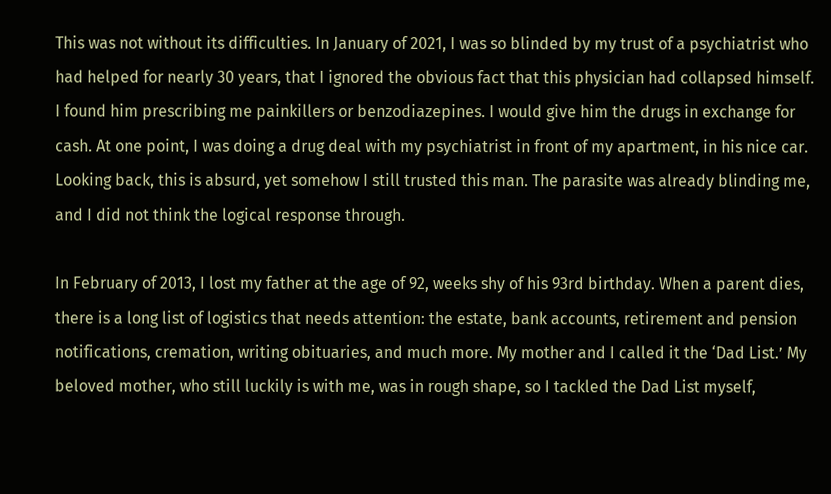This was not without its difficulties. In January of 2021, I was so blinded by my trust of a psychiatrist who had helped for nearly 30 years, that I ignored the obvious fact that this physician had collapsed himself. I found him prescribing me painkillers or benzodiazepines. I would give him the drugs in exchange for cash. At one point, I was doing a drug deal with my psychiatrist in front of my apartment, in his nice car. Looking back, this is absurd, yet somehow I still trusted this man. The parasite was already blinding me, and I did not think the logical response through.

In February of 2013, I lost my father at the age of 92, weeks shy of his 93rd birthday. When a parent dies, there is a long list of logistics that needs attention: the estate, bank accounts, retirement and pension notifications, cremation, writing obituaries, and much more. My mother and I called it the ‘Dad List.’ My beloved mother, who still luckily is with me, was in rough shape, so I tackled the Dad List myself,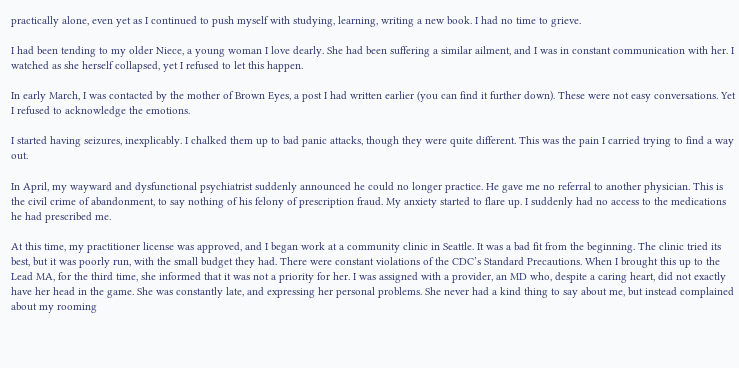practically alone, even yet as I continued to push myself with studying, learning, writing a new book. I had no time to grieve.

I had been tending to my older Niece, a young woman I love dearly. She had been suffering a similar ailment, and I was in constant communication with her. I watched as she herself collapsed, yet I refused to let this happen.

In early March, I was contacted by the mother of Brown Eyes, a post I had written earlier (you can find it further down). These were not easy conversations. Yet I refused to acknowledge the emotions.

I started having seizures, inexplicably. I chalked them up to bad panic attacks, though they were quite different. This was the pain I carried trying to find a way out.

In April, my wayward and dysfunctional psychiatrist suddenly announced he could no longer practice. He gave me no referral to another physician. This is the civil crime of abandonment, to say nothing of his felony of prescription fraud. My anxiety started to flare up. I suddenly had no access to the medications he had prescribed me.

At this time, my practitioner license was approved, and I began work at a community clinic in Seattle. It was a bad fit from the beginning. The clinic tried its best, but it was poorly run, with the small budget they had. There were constant violations of the CDC’s Standard Precautions. When I brought this up to the Lead MA, for the third time, she informed that it was not a priority for her. I was assigned with a provider, an MD who, despite a caring heart, did not exactly have her head in the game. She was constantly late, and expressing her personal problems. She never had a kind thing to say about me, but instead complained about my rooming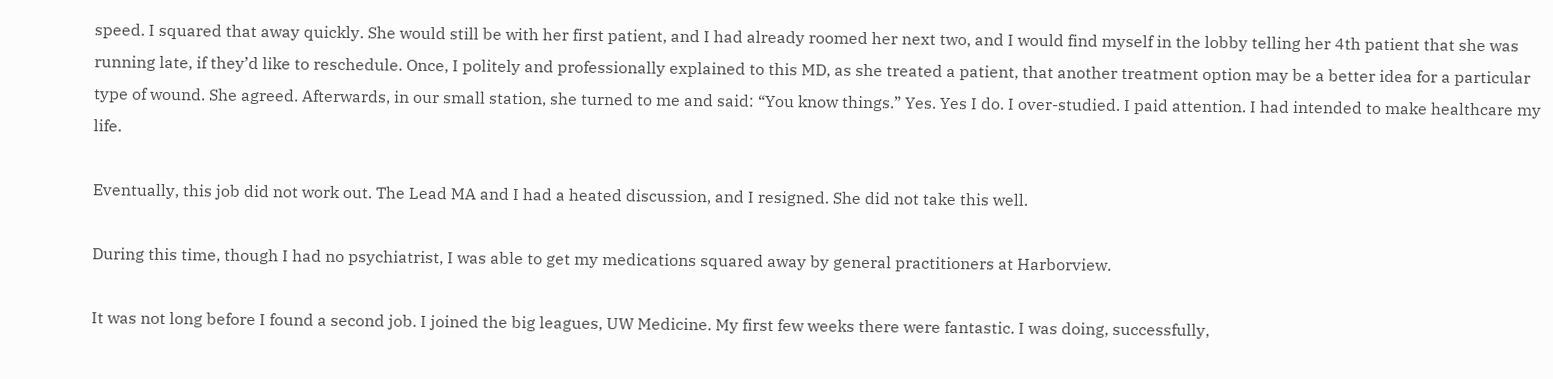speed. I squared that away quickly. She would still be with her first patient, and I had already roomed her next two, and I would find myself in the lobby telling her 4th patient that she was running late, if they’d like to reschedule. Once, I politely and professionally explained to this MD, as she treated a patient, that another treatment option may be a better idea for a particular type of wound. She agreed. Afterwards, in our small station, she turned to me and said: “You know things.” Yes. Yes I do. I over-studied. I paid attention. I had intended to make healthcare my life.

Eventually, this job did not work out. The Lead MA and I had a heated discussion, and I resigned. She did not take this well.

During this time, though I had no psychiatrist, I was able to get my medications squared away by general practitioners at Harborview.

It was not long before I found a second job. I joined the big leagues, UW Medicine. My first few weeks there were fantastic. I was doing, successfully,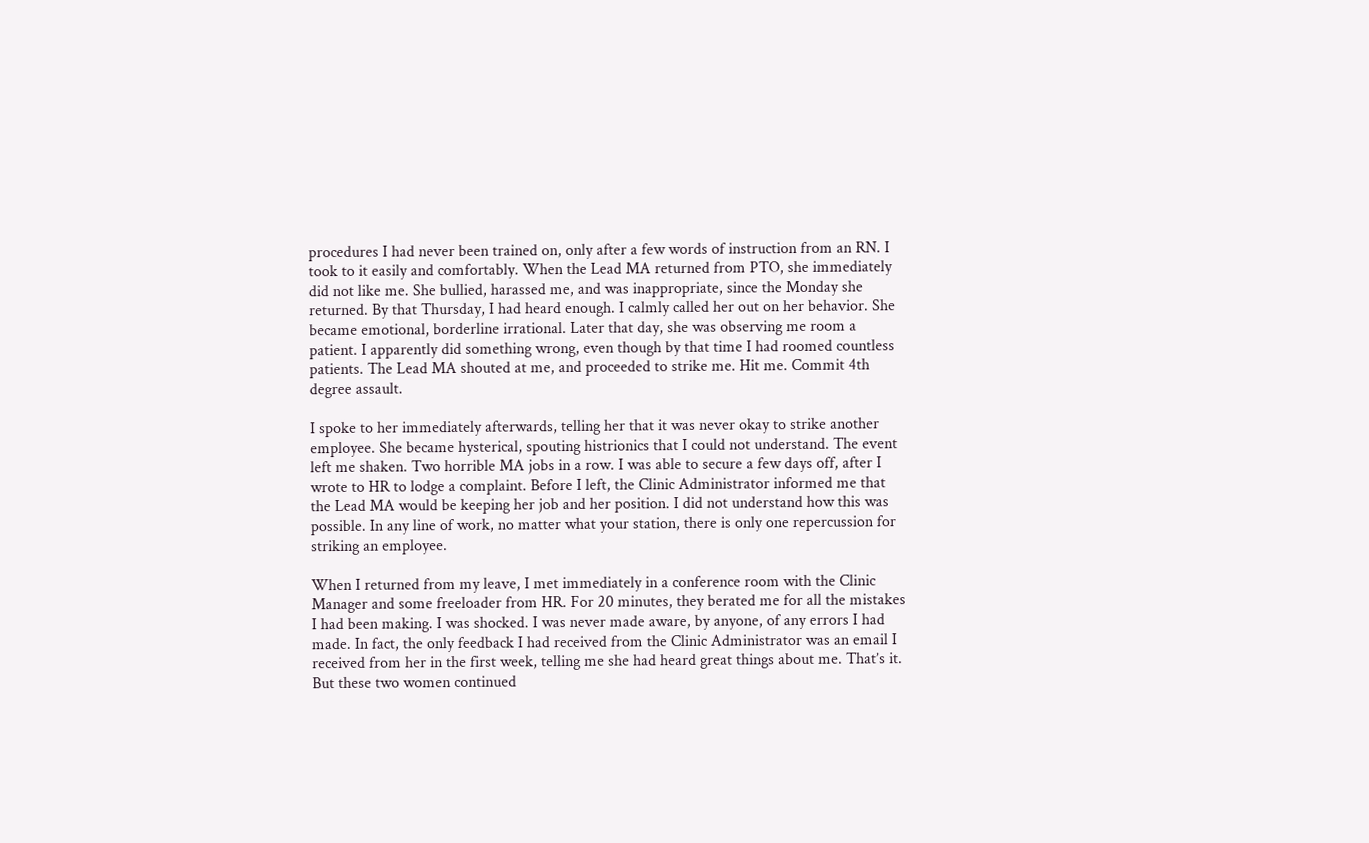procedures I had never been trained on, only after a few words of instruction from an RN. I took to it easily and comfortably. When the Lead MA returned from PTO, she immediately did not like me. She bullied, harassed me, and was inappropriate, since the Monday she returned. By that Thursday, I had heard enough. I calmly called her out on her behavior. She became emotional, borderline irrational. Later that day, she was observing me room a patient. I apparently did something wrong, even though by that time I had roomed countless patients. The Lead MA shouted at me, and proceeded to strike me. Hit me. Commit 4th degree assault.

I spoke to her immediately afterwards, telling her that it was never okay to strike another employee. She became hysterical, spouting histrionics that I could not understand. The event left me shaken. Two horrible MA jobs in a row. I was able to secure a few days off, after I wrote to HR to lodge a complaint. Before I left, the Clinic Administrator informed me that the Lead MA would be keeping her job and her position. I did not understand how this was possible. In any line of work, no matter what your station, there is only one repercussion for striking an employee.

When I returned from my leave, I met immediately in a conference room with the Clinic Manager and some freeloader from HR. For 20 minutes, they berated me for all the mistakes I had been making. I was shocked. I was never made aware, by anyone, of any errors I had made. In fact, the only feedback I had received from the Clinic Administrator was an email I received from her in the first week, telling me she had heard great things about me. That’s it. But these two women continued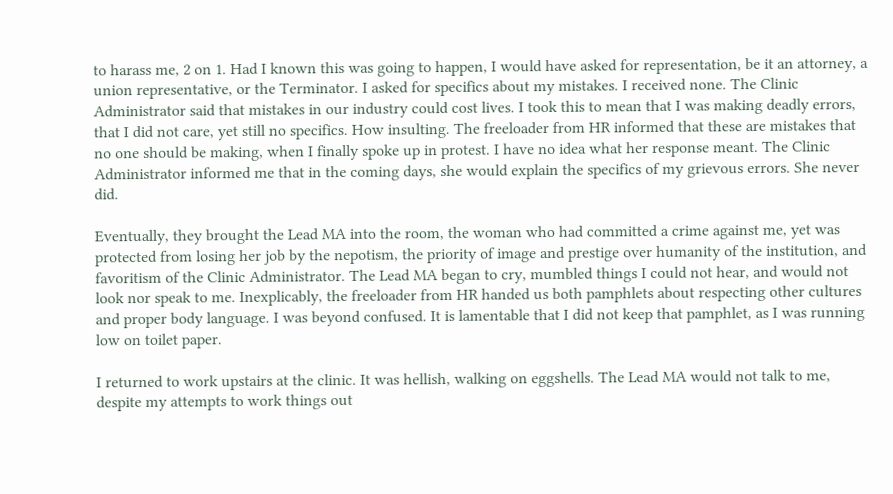to harass me, 2 on 1. Had I known this was going to happen, I would have asked for representation, be it an attorney, a union representative, or the Terminator. I asked for specifics about my mistakes. I received none. The Clinic Administrator said that mistakes in our industry could cost lives. I took this to mean that I was making deadly errors, that I did not care, yet still no specifics. How insulting. The freeloader from HR informed that these are mistakes that no one should be making, when I finally spoke up in protest. I have no idea what her response meant. The Clinic Administrator informed me that in the coming days, she would explain the specifics of my grievous errors. She never did.

Eventually, they brought the Lead MA into the room, the woman who had committed a crime against me, yet was protected from losing her job by the nepotism, the priority of image and prestige over humanity of the institution, and favoritism of the Clinic Administrator. The Lead MA began to cry, mumbled things I could not hear, and would not look nor speak to me. Inexplicably, the freeloader from HR handed us both pamphlets about respecting other cultures and proper body language. I was beyond confused. It is lamentable that I did not keep that pamphlet, as I was running low on toilet paper.

I returned to work upstairs at the clinic. It was hellish, walking on eggshells. The Lead MA would not talk to me, despite my attempts to work things out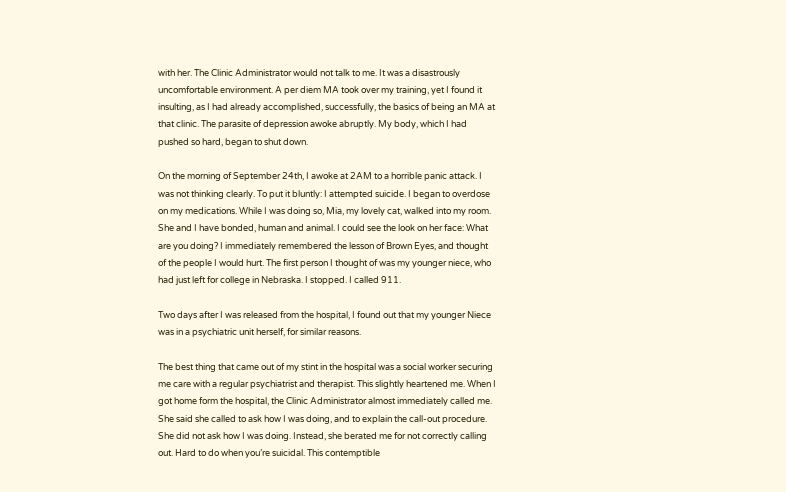with her. The Clinic Administrator would not talk to me. It was a disastrously uncomfortable environment. A per diem MA took over my training, yet I found it insulting, as I had already accomplished, successfully, the basics of being an MA at that clinic. The parasite of depression awoke abruptly. My body, which I had pushed so hard, began to shut down.

On the morning of September 24th, I awoke at 2AM to a horrible panic attack. I was not thinking clearly. To put it bluntly: I attempted suicide. I began to overdose on my medications. While I was doing so, Mia, my lovely cat, walked into my room. She and I have bonded, human and animal. I could see the look on her face: What are you doing? I immediately remembered the lesson of Brown Eyes, and thought of the people I would hurt. The first person I thought of was my younger niece, who had just left for college in Nebraska. I stopped. I called 911.

Two days after I was released from the hospital, I found out that my younger Niece was in a psychiatric unit herself, for similar reasons.

The best thing that came out of my stint in the hospital was a social worker securing me care with a regular psychiatrist and therapist. This slightly heartened me. When I got home form the hospital, the Clinic Administrator almost immediately called me. She said she called to ask how I was doing, and to explain the call-out procedure. She did not ask how I was doing. Instead, she berated me for not correctly calling out. Hard to do when you’re suicidal. This contemptible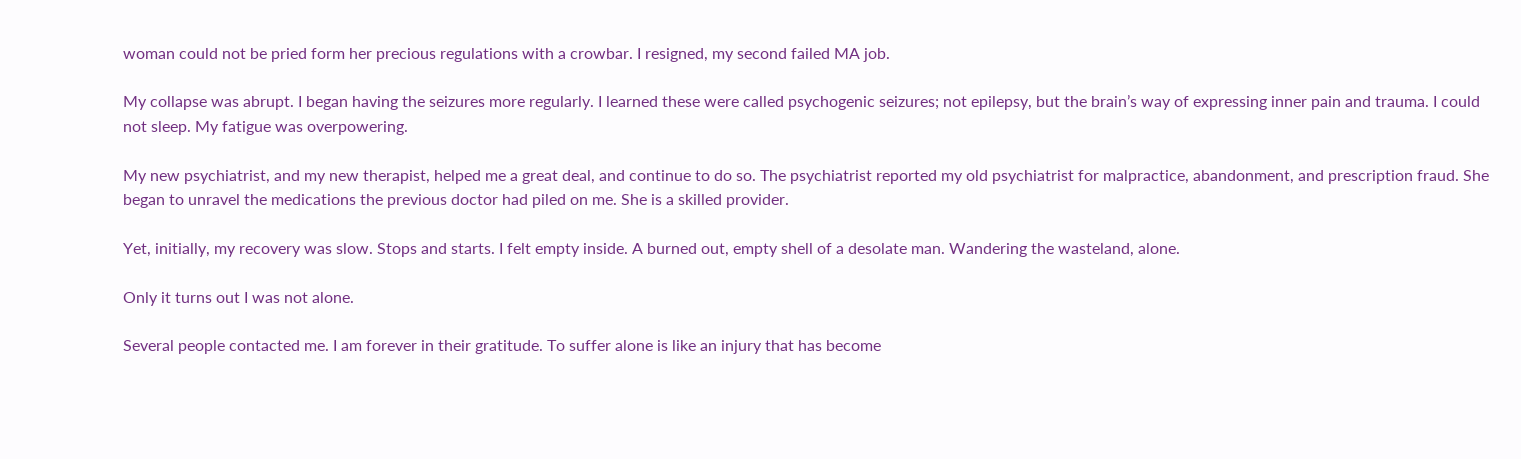woman could not be pried form her precious regulations with a crowbar. I resigned, my second failed MA job.

My collapse was abrupt. I began having the seizures more regularly. I learned these were called psychogenic seizures; not epilepsy, but the brain’s way of expressing inner pain and trauma. I could not sleep. My fatigue was overpowering.

My new psychiatrist, and my new therapist, helped me a great deal, and continue to do so. The psychiatrist reported my old psychiatrist for malpractice, abandonment, and prescription fraud. She began to unravel the medications the previous doctor had piled on me. She is a skilled provider.

Yet, initially, my recovery was slow. Stops and starts. I felt empty inside. A burned out, empty shell of a desolate man. Wandering the wasteland, alone.

Only it turns out I was not alone.

Several people contacted me. I am forever in their gratitude. To suffer alone is like an injury that has become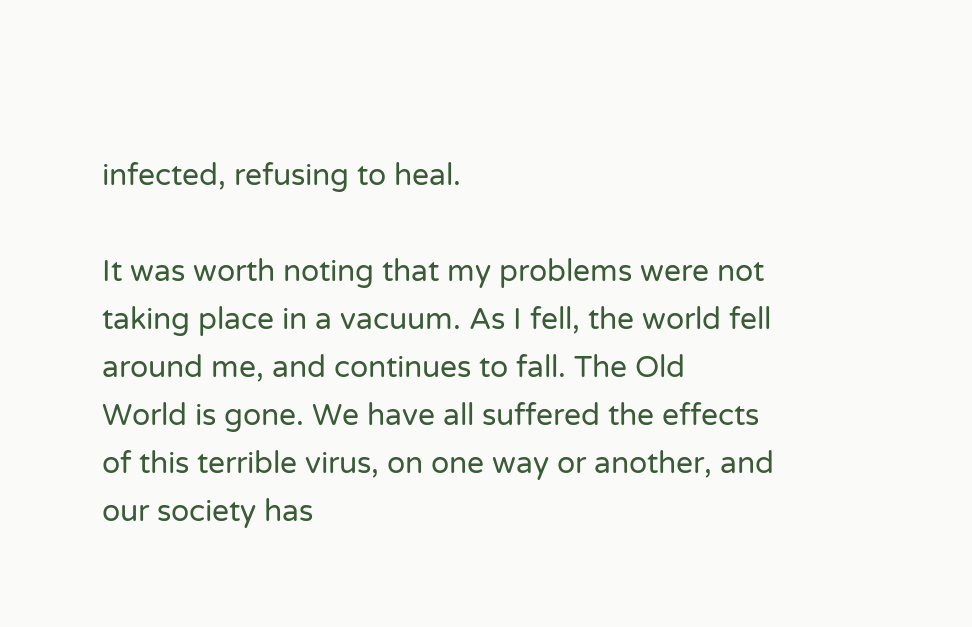infected, refusing to heal.

It was worth noting that my problems were not taking place in a vacuum. As I fell, the world fell around me, and continues to fall. The Old World is gone. We have all suffered the effects of this terrible virus, on one way or another, and our society has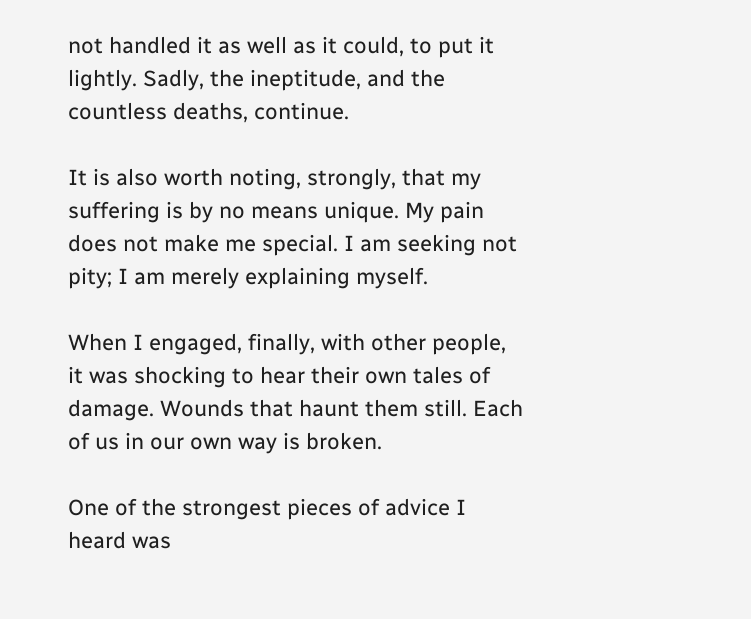not handled it as well as it could, to put it lightly. Sadly, the ineptitude, and the countless deaths, continue.

It is also worth noting, strongly, that my suffering is by no means unique. My pain does not make me special. I am seeking not pity; I am merely explaining myself.

When I engaged, finally, with other people, it was shocking to hear their own tales of damage. Wounds that haunt them still. Each of us in our own way is broken.

One of the strongest pieces of advice I heard was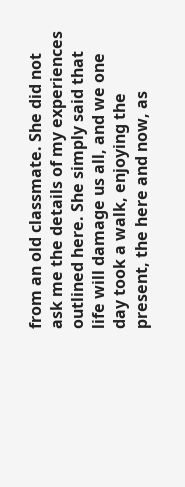from an old classmate. She did not ask me the details of my experiences outlined here. She simply said that life will damage us all, and we one day took a walk, enjoying the present, the here and now, as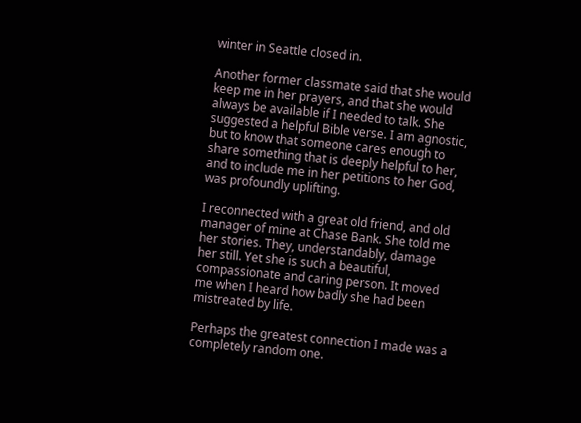winter in Seattle closed in.

Another former classmate said that she would keep me in her prayers, and that she would always be available if I needed to talk. She suggested a helpful Bible verse. I am agnostic, but to know that someone cares enough to share something that is deeply helpful to her, and to include me in her petitions to her God, was profoundly uplifting.

I reconnected with a great old friend, and old manager of mine at Chase Bank. She told me her stories. They, understandably, damage her still. Yet she is such a beautiful, compassionate and caring person. It moved me when I heard how badly she had been mistreated by life.

Perhaps the greatest connection I made was a completely random one.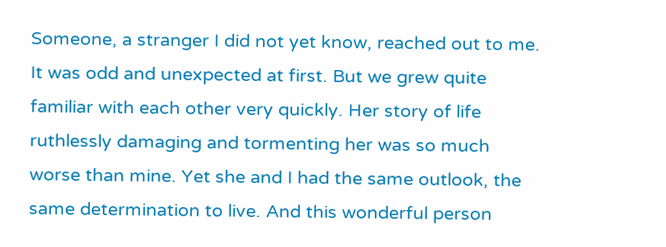Someone, a stranger I did not yet know, reached out to me. It was odd and unexpected at first. But we grew quite familiar with each other very quickly. Her story of life ruthlessly damaging and tormenting her was so much worse than mine. Yet she and I had the same outlook, the same determination to live. And this wonderful person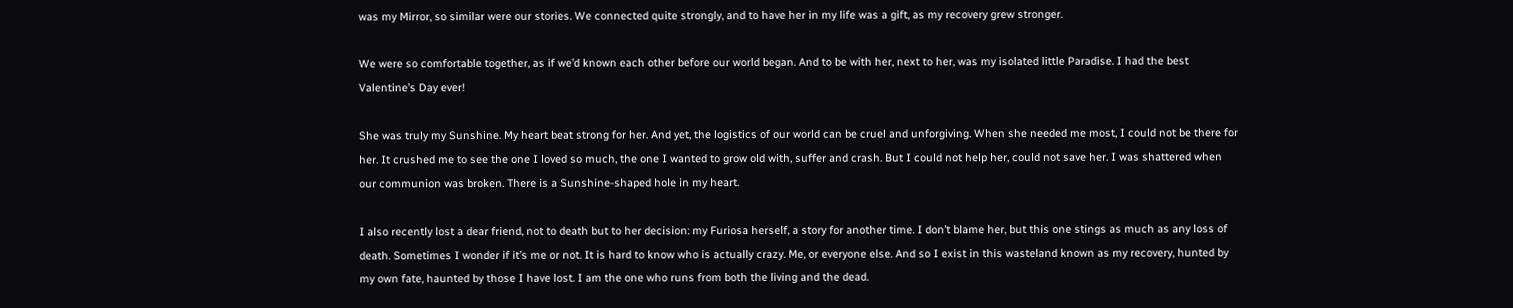was my Mirror, so similar were our stories. We connected quite strongly, and to have her in my life was a gift, as my recovery grew stronger.

We were so comfortable together, as if we’d known each other before our world began. And to be with her, next to her, was my isolated little Paradise. I had the best Valentine’s Day ever!

She was truly my Sunshine. My heart beat strong for her. And yet, the logistics of our world can be cruel and unforgiving. When she needed me most, I could not be there for her. It crushed me to see the one I loved so much, the one I wanted to grow old with, suffer and crash. But I could not help her, could not save her. I was shattered when our communion was broken. There is a Sunshine-shaped hole in my heart.

I also recently lost a dear friend, not to death but to her decision: my Furiosa herself, a story for another time. I don’t blame her, but this one stings as much as any loss of death. Sometimes I wonder if it’s me or not. It is hard to know who is actually crazy. Me, or everyone else. And so I exist in this wasteland known as my recovery, hunted by my own fate, haunted by those I have lost. I am the one who runs from both the living and the dead.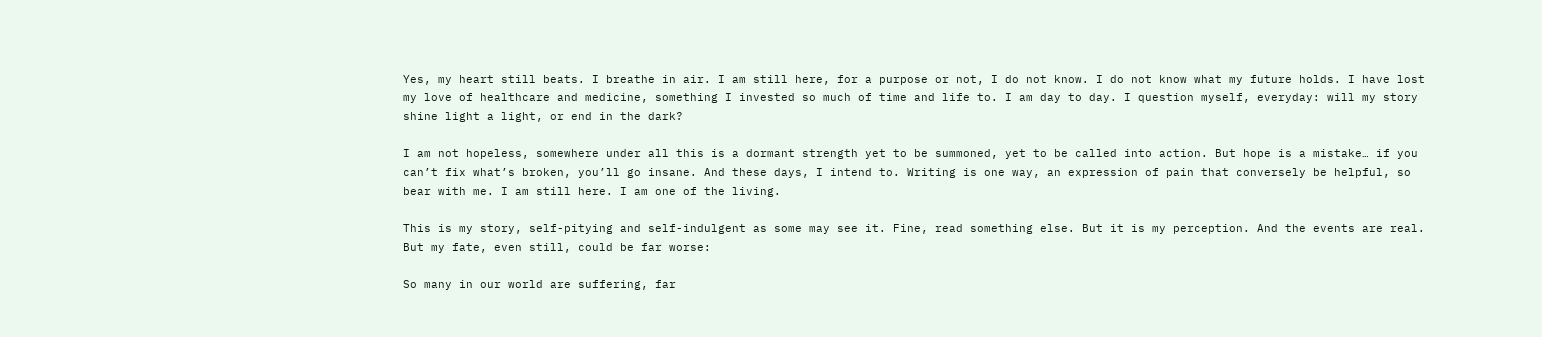Yes, my heart still beats. I breathe in air. I am still here, for a purpose or not, I do not know. I do not know what my future holds. I have lost my love of healthcare and medicine, something I invested so much of time and life to. I am day to day. I question myself, everyday: will my story shine light a light, or end in the dark?

I am not hopeless, somewhere under all this is a dormant strength yet to be summoned, yet to be called into action. But hope is a mistake… if you can’t fix what’s broken, you’ll go insane. And these days, I intend to. Writing is one way, an expression of pain that conversely be helpful, so bear with me. I am still here. I am one of the living.

This is my story, self-pitying and self-indulgent as some may see it. Fine, read something else. But it is my perception. And the events are real. But my fate, even still, could be far worse:

So many in our world are suffering, far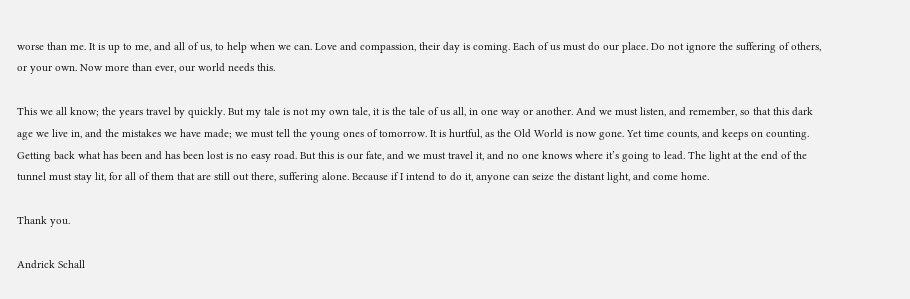worse than me. It is up to me, and all of us, to help when we can. Love and compassion, their day is coming. Each of us must do our place. Do not ignore the suffering of others, or your own. Now more than ever, our world needs this.

This we all know; the years travel by quickly. But my tale is not my own tale, it is the tale of us all, in one way or another. And we must listen, and remember, so that this dark age we live in, and the mistakes we have made; we must tell the young ones of tomorrow. It is hurtful, as the Old World is now gone. Yet time counts, and keeps on counting. Getting back what has been and has been lost is no easy road. But this is our fate, and we must travel it, and no one knows where it’s going to lead. The light at the end of the tunnel must stay lit, for all of them that are still out there, suffering alone. Because if I intend to do it, anyone can seize the distant light, and come home.

Thank you.

Andrick Schall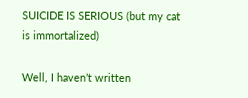SUICIDE IS SERIOUS (but my cat is immortalized)

Well, I haven’t written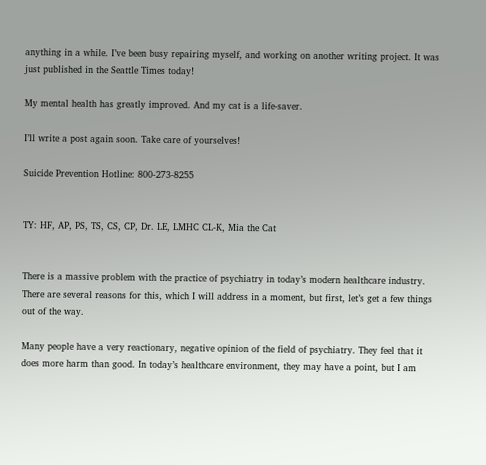anything in a while. I’ve been busy repairing myself, and working on another writing project. It was just published in the Seattle Times today!

My mental health has greatly improved. And my cat is a life-saver.

I’ll write a post again soon. Take care of yourselves!

Suicide Prevention Hotline: 800-273-8255


TY: HF, AP, PS, TS, CS, CP, Dr. LE, LMHC CL-K, Mia the Cat


There is a massive problem with the practice of psychiatry in today’s modern healthcare industry. There are several reasons for this, which I will address in a moment, but first, let’s get a few things out of the way.

Many people have a very reactionary, negative opinion of the field of psychiatry. They feel that it does more harm than good. In today’s healthcare environment, they may have a point, but I am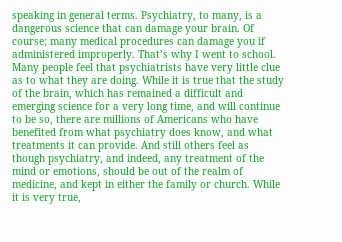speaking in general terms. Psychiatry, to many, is a dangerous science that can damage your brain. Of course; many medical procedures can damage you if administered improperly. That’s why I went to school. Many people feel that psychiatrists have very little clue as to what they are doing. While it is true that the study of the brain, which has remained a difficult and emerging science for a very long time, and will continue to be so, there are millions of Americans who have benefited from what psychiatry does know, and what treatments it can provide. And still others feel as though psychiatry, and indeed, any treatment of the mind or emotions, should be out of the realm of medicine, and kept in either the family or church. While it is very true,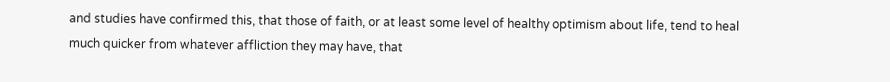and studies have confirmed this, that those of faith, or at least some level of healthy optimism about life, tend to heal much quicker from whatever affliction they may have, that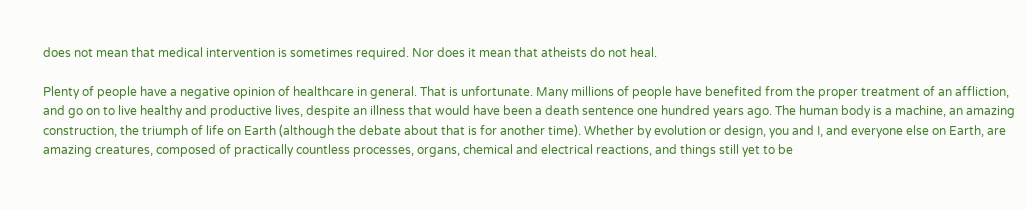does not mean that medical intervention is sometimes required. Nor does it mean that atheists do not heal.

Plenty of people have a negative opinion of healthcare in general. That is unfortunate. Many millions of people have benefited from the proper treatment of an affliction, and go on to live healthy and productive lives, despite an illness that would have been a death sentence one hundred years ago. The human body is a machine, an amazing construction, the triumph of life on Earth (although the debate about that is for another time). Whether by evolution or design, you and I, and everyone else on Earth, are amazing creatures, composed of practically countless processes, organs, chemical and electrical reactions, and things still yet to be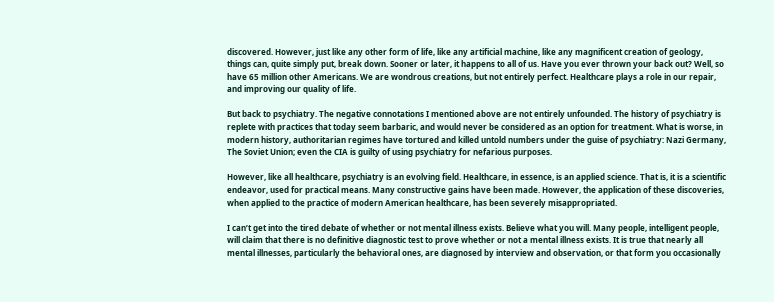discovered. However, just like any other form of life, like any artificial machine, like any magnificent creation of geology, things can, quite simply put, break down. Sooner or later, it happens to all of us. Have you ever thrown your back out? Well, so have 65 million other Americans. We are wondrous creations, but not entirely perfect. Healthcare plays a role in our repair, and improving our quality of life.

But back to psychiatry. The negative connotations I mentioned above are not entirely unfounded. The history of psychiatry is replete with practices that today seem barbaric, and would never be considered as an option for treatment. What is worse, in modern history, authoritarian regimes have tortured and killed untold numbers under the guise of psychiatry: Nazi Germany, The Soviet Union; even the CIA is guilty of using psychiatry for nefarious purposes.

However, like all healthcare, psychiatry is an evolving field. Healthcare, in essence, is an applied science. That is, it is a scientific endeavor, used for practical means. Many constructive gains have been made. However, the application of these discoveries, when applied to the practice of modern American healthcare, has been severely misappropriated.

I can’t get into the tired debate of whether or not mental illness exists. Believe what you will. Many people, intelligent people, will claim that there is no definitive diagnostic test to prove whether or not a mental illness exists. It is true that nearly all mental illnesses, particularly the behavioral ones, are diagnosed by interview and observation, or that form you occasionally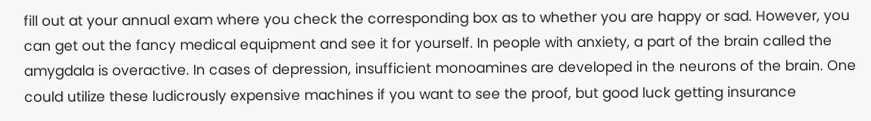fill out at your annual exam where you check the corresponding box as to whether you are happy or sad. However, you can get out the fancy medical equipment and see it for yourself. In people with anxiety, a part of the brain called the amygdala is overactive. In cases of depression, insufficient monoamines are developed in the neurons of the brain. One could utilize these ludicrously expensive machines if you want to see the proof, but good luck getting insurance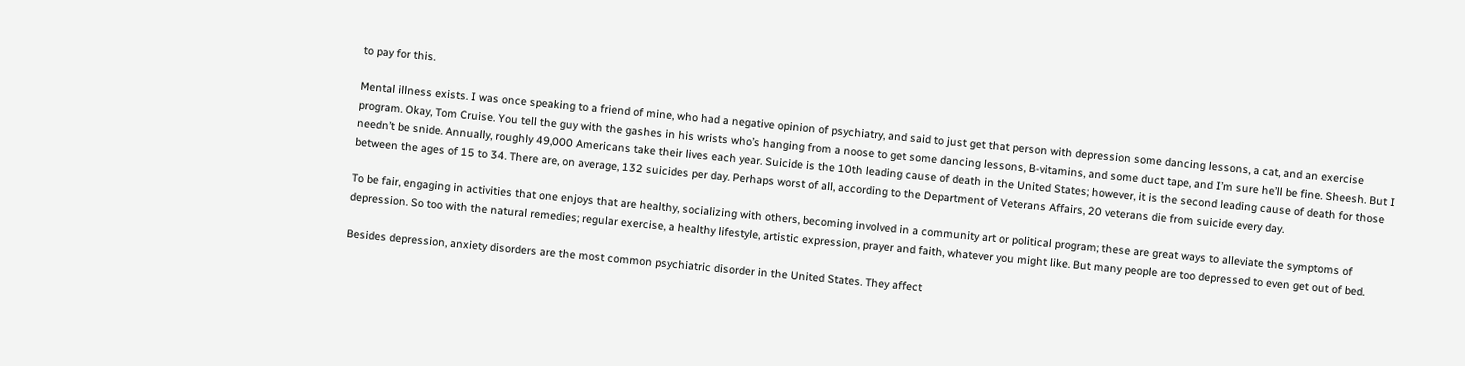to pay for this.

Mental illness exists. I was once speaking to a friend of mine, who had a negative opinion of psychiatry, and said to just get that person with depression some dancing lessons, a cat, and an exercise program. Okay, Tom Cruise. You tell the guy with the gashes in his wrists who’s hanging from a noose to get some dancing lessons, B-vitamins, and some duct tape, and I’m sure he’ll be fine. Sheesh. But I needn’t be snide. Annually, roughly 49,000 Americans take their lives each year. Suicide is the 10th leading cause of death in the United States; however, it is the second leading cause of death for those between the ages of 15 to 34. There are, on average, 132 suicides per day. Perhaps worst of all, according to the Department of Veterans Affairs, 20 veterans die from suicide every day.

To be fair, engaging in activities that one enjoys that are healthy, socializing with others, becoming involved in a community art or political program; these are great ways to alleviate the symptoms of depression. So too with the natural remedies; regular exercise, a healthy lifestyle, artistic expression, prayer and faith, whatever you might like. But many people are too depressed to even get out of bed.

Besides depression, anxiety disorders are the most common psychiatric disorder in the United States. They affect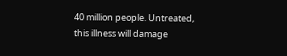40 million people. Untreated, this illness will damage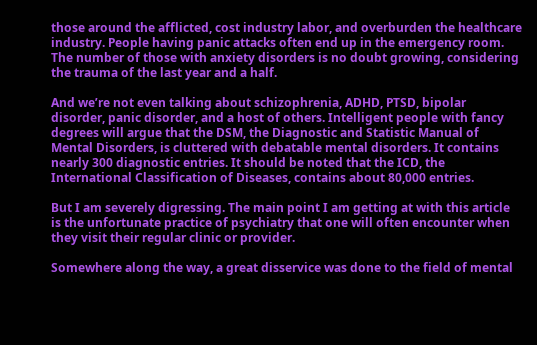those around the afflicted, cost industry labor, and overburden the healthcare industry. People having panic attacks often end up in the emergency room. The number of those with anxiety disorders is no doubt growing, considering the trauma of the last year and a half.

And we’re not even talking about schizophrenia, ADHD, PTSD, bipolar disorder, panic disorder, and a host of others. Intelligent people with fancy degrees will argue that the DSM, the Diagnostic and Statistic Manual of Mental Disorders, is cluttered with debatable mental disorders. It contains nearly 300 diagnostic entries. It should be noted that the ICD, the International Classification of Diseases, contains about 80,000 entries.

But I am severely digressing. The main point I am getting at with this article is the unfortunate practice of psychiatry that one will often encounter when they visit their regular clinic or provider.

Somewhere along the way, a great disservice was done to the field of mental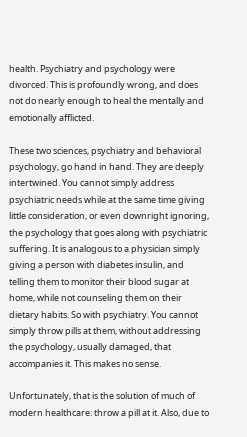health. Psychiatry and psychology were divorced. This is profoundly wrong, and does not do nearly enough to heal the mentally and emotionally afflicted.

These two sciences, psychiatry and behavioral psychology, go hand in hand. They are deeply intertwined. You cannot simply address psychiatric needs while at the same time giving little consideration, or even downright ignoring, the psychology that goes along with psychiatric suffering. It is analogous to a physician simply giving a person with diabetes insulin, and telling them to monitor their blood sugar at home, while not counseling them on their dietary habits. So with psychiatry. You cannot simply throw pills at them, without addressing the psychology, usually damaged, that accompanies it. This makes no sense.

Unfortunately, that is the solution of much of modern healthcare: throw a pill at it. Also, due to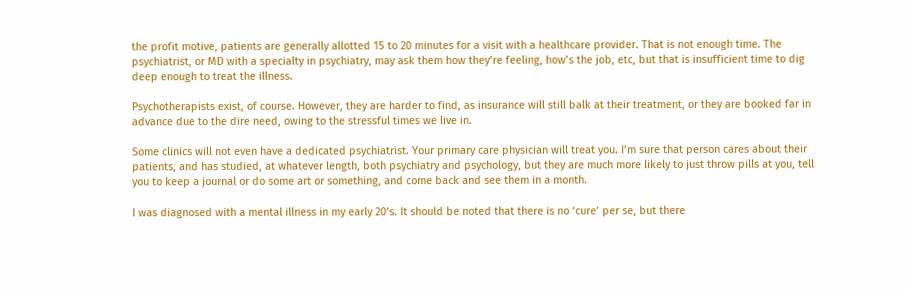the profit motive, patients are generally allotted 15 to 20 minutes for a visit with a healthcare provider. That is not enough time. The psychiatrist, or MD with a specialty in psychiatry, may ask them how they’re feeling, how’s the job, etc, but that is insufficient time to dig deep enough to treat the illness.

Psychotherapists exist, of course. However, they are harder to find, as insurance will still balk at their treatment, or they are booked far in advance due to the dire need, owing to the stressful times we live in.

Some clinics will not even have a dedicated psychiatrist. Your primary care physician will treat you. I’m sure that person cares about their patients, and has studied, at whatever length, both psychiatry and psychology, but they are much more likely to just throw pills at you, tell you to keep a journal or do some art or something, and come back and see them in a month.

I was diagnosed with a mental illness in my early 20’s. It should be noted that there is no ‘cure’ per se, but there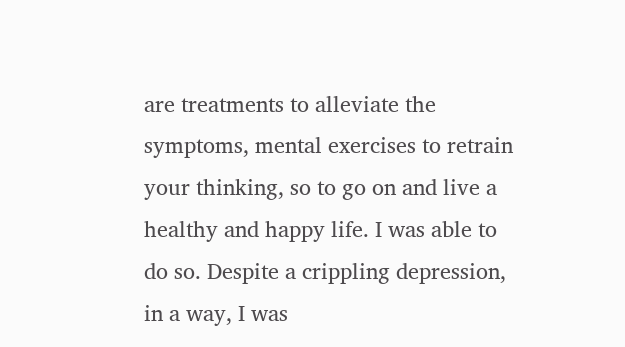are treatments to alleviate the symptoms, mental exercises to retrain your thinking, so to go on and live a healthy and happy life. I was able to do so. Despite a crippling depression, in a way, I was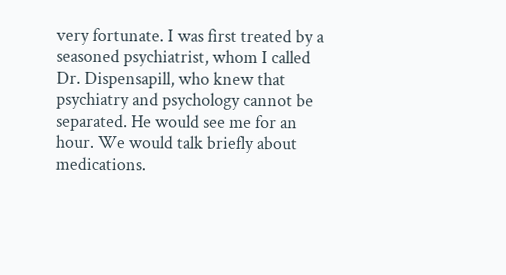very fortunate. I was first treated by a seasoned psychiatrist, whom I called Dr. Dispensapill, who knew that psychiatry and psychology cannot be separated. He would see me for an hour. We would talk briefly about medications.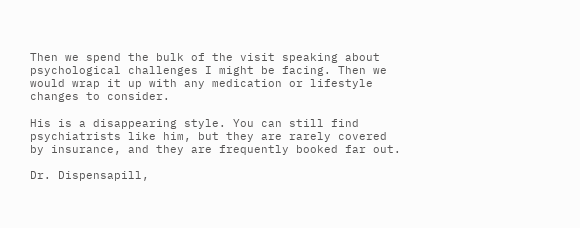Then we spend the bulk of the visit speaking about psychological challenges I might be facing. Then we would wrap it up with any medication or lifestyle changes to consider.

His is a disappearing style. You can still find psychiatrists like him, but they are rarely covered by insurance, and they are frequently booked far out.

Dr. Dispensapill,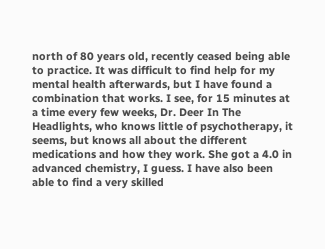north of 80 years old, recently ceased being able to practice. It was difficult to find help for my mental health afterwards, but I have found a combination that works. I see, for 15 minutes at a time every few weeks, Dr. Deer In The Headlights, who knows little of psychotherapy, it seems, but knows all about the different medications and how they work. She got a 4.0 in advanced chemistry, I guess. I have also been able to find a very skilled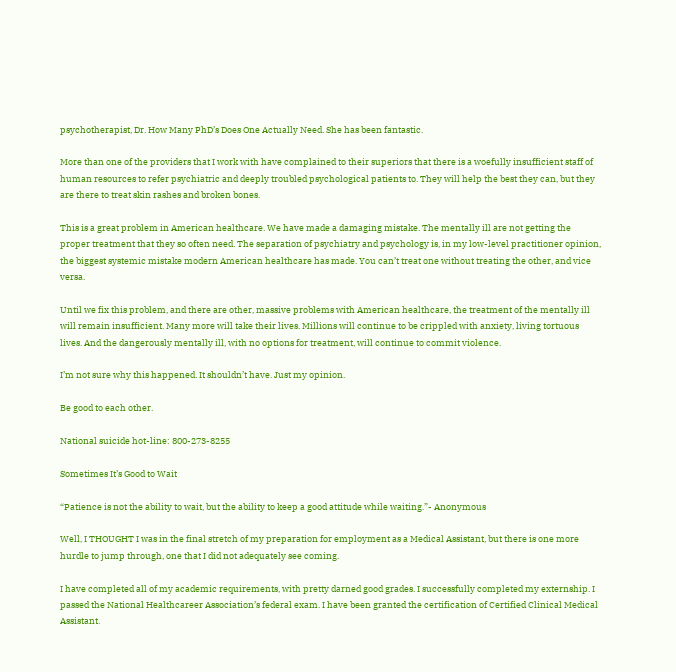psychotherapist, Dr. How Many PhD’s Does One Actually Need. She has been fantastic.

More than one of the providers that I work with have complained to their superiors that there is a woefully insufficient staff of human resources to refer psychiatric and deeply troubled psychological patients to. They will help the best they can, but they are there to treat skin rashes and broken bones.

This is a great problem in American healthcare. We have made a damaging mistake. The mentally ill are not getting the proper treatment that they so often need. The separation of psychiatry and psychology is, in my low-level practitioner opinion, the biggest systemic mistake modern American healthcare has made. You can’t treat one without treating the other, and vice versa.

Until we fix this problem, and there are other, massive problems with American healthcare, the treatment of the mentally ill will remain insufficient. Many more will take their lives. Millions will continue to be crippled with anxiety, living tortuous lives. And the dangerously mentally ill, with no options for treatment, will continue to commit violence.

I’m not sure why this happened. It shouldn’t have. Just my opinion.

Be good to each other.

National suicide hot-line: 800-273-8255

Sometimes It’s Good to Wait

“Patience is not the ability to wait, but the ability to keep a good attitude while waiting.”- Anonymous

Well, I THOUGHT I was in the final stretch of my preparation for employment as a Medical Assistant, but there is one more hurdle to jump through, one that I did not adequately see coming.

I have completed all of my academic requirements, with pretty darned good grades. I successfully completed my externship. I passed the National Healthcareer Association’s federal exam. I have been granted the certification of Certified Clinical Medical Assistant.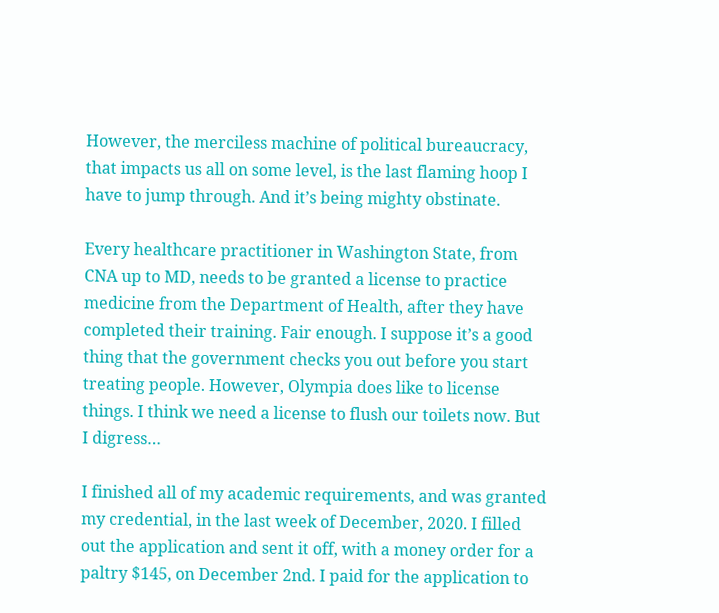However, the merciless machine of political bureaucracy, that impacts us all on some level, is the last flaming hoop I have to jump through. And it’s being mighty obstinate.

Every healthcare practitioner in Washington State, from CNA up to MD, needs to be granted a license to practice medicine from the Department of Health, after they have completed their training. Fair enough. I suppose it’s a good thing that the government checks you out before you start treating people. However, Olympia does like to license things. I think we need a license to flush our toilets now. But I digress…

I finished all of my academic requirements, and was granted my credential, in the last week of December, 2020. I filled out the application and sent it off, with a money order for a paltry $145, on December 2nd. I paid for the application to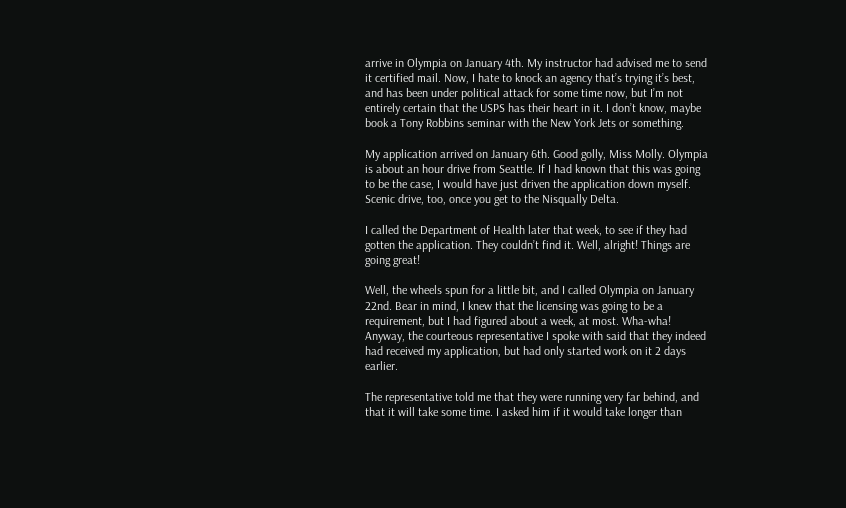arrive in Olympia on January 4th. My instructor had advised me to send it certified mail. Now, I hate to knock an agency that’s trying it’s best, and has been under political attack for some time now, but I’m not entirely certain that the USPS has their heart in it. I don’t know, maybe book a Tony Robbins seminar with the New York Jets or something.

My application arrived on January 6th. Good golly, Miss Molly. Olympia is about an hour drive from Seattle. If I had known that this was going to be the case, I would have just driven the application down myself. Scenic drive, too, once you get to the Nisqually Delta.

I called the Department of Health later that week, to see if they had gotten the application. They couldn’t find it. Well, alright! Things are going great!

Well, the wheels spun for a little bit, and I called Olympia on January 22nd. Bear in mind, I knew that the licensing was going to be a requirement, but I had figured about a week, at most. Wha-wha! Anyway, the courteous representative I spoke with said that they indeed had received my application, but had only started work on it 2 days earlier.

The representative told me that they were running very far behind, and that it will take some time. I asked him if it would take longer than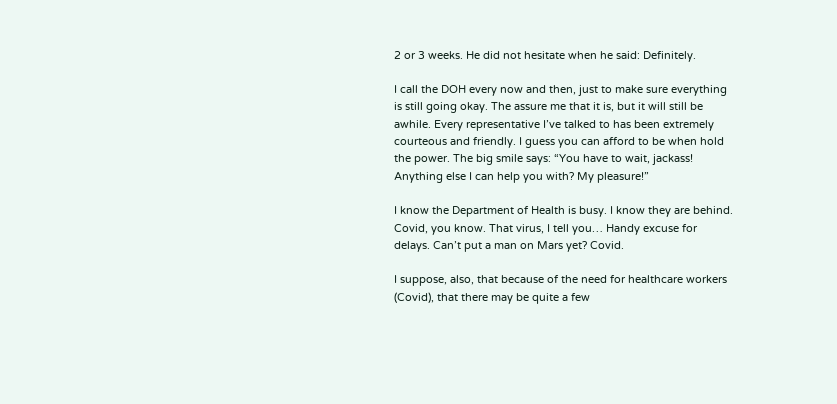2 or 3 weeks. He did not hesitate when he said: Definitely.

I call the DOH every now and then, just to make sure everything is still going okay. The assure me that it is, but it will still be awhile. Every representative I’ve talked to has been extremely courteous and friendly. I guess you can afford to be when hold the power. The big smile says: “You have to wait, jackass! Anything else I can help you with? My pleasure!”

I know the Department of Health is busy. I know they are behind. Covid, you know. That virus, I tell you… Handy excuse for delays. Can’t put a man on Mars yet? Covid.

I suppose, also, that because of the need for healthcare workers (Covid), that there may be quite a few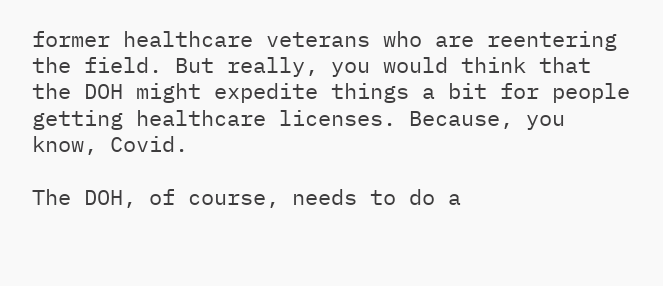former healthcare veterans who are reentering the field. But really, you would think that the DOH might expedite things a bit for people getting healthcare licenses. Because, you know, Covid.

The DOH, of course, needs to do a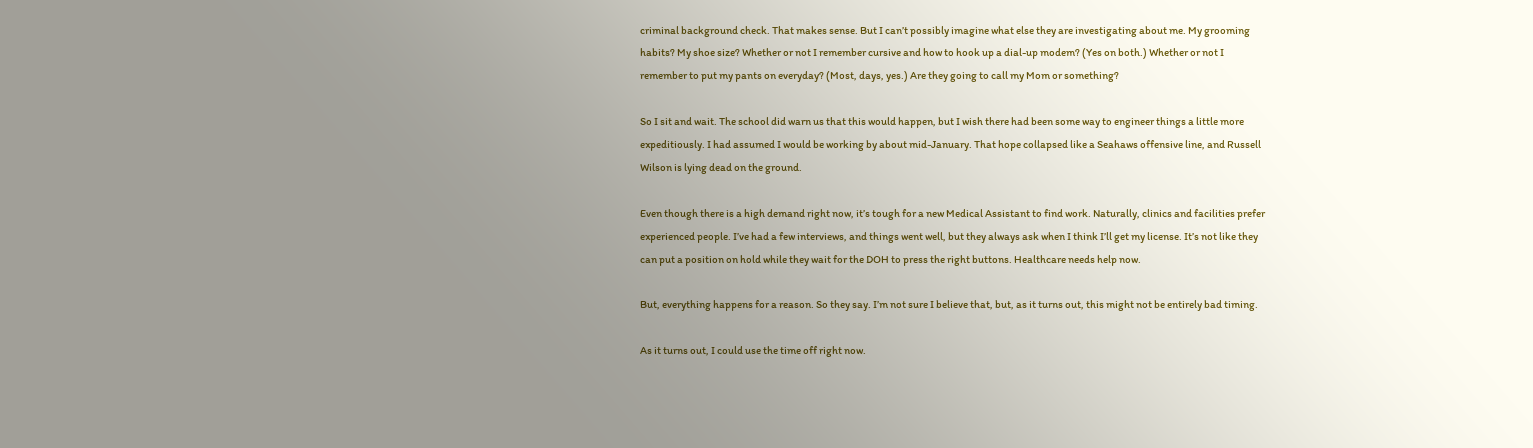criminal background check. That makes sense. But I can’t possibly imagine what else they are investigating about me. My grooming habits? My shoe size? Whether or not I remember cursive and how to hook up a dial-up modem? (Yes on both.) Whether or not I remember to put my pants on everyday? (Most, days, yes.) Are they going to call my Mom or something?

So I sit and wait. The school did warn us that this would happen, but I wish there had been some way to engineer things a little more expeditiously. I had assumed I would be working by about mid-January. That hope collapsed like a Seahaws offensive line, and Russell Wilson is lying dead on the ground.

Even though there is a high demand right now, it’s tough for a new Medical Assistant to find work. Naturally, clinics and facilities prefer experienced people. I’ve had a few interviews, and things went well, but they always ask when I think I’ll get my license. It’s not like they can put a position on hold while they wait for the DOH to press the right buttons. Healthcare needs help now.

But, everything happens for a reason. So they say. I’m not sure I believe that, but, as it turns out, this might not be entirely bad timing.

As it turns out, I could use the time off right now.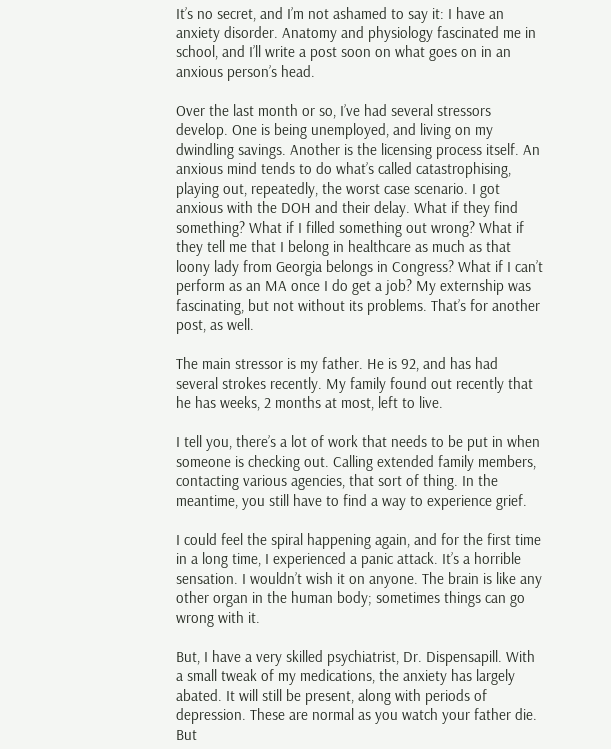It’s no secret, and I’m not ashamed to say it: I have an anxiety disorder. Anatomy and physiology fascinated me in school, and I’ll write a post soon on what goes on in an anxious person’s head.

Over the last month or so, I’ve had several stressors develop. One is being unemployed, and living on my dwindling savings. Another is the licensing process itself. An anxious mind tends to do what’s called catastrophising, playing out, repeatedly, the worst case scenario. I got anxious with the DOH and their delay. What if they find something? What if I filled something out wrong? What if they tell me that I belong in healthcare as much as that loony lady from Georgia belongs in Congress? What if I can’t perform as an MA once I do get a job? My externship was fascinating, but not without its problems. That’s for another post, as well.

The main stressor is my father. He is 92, and has had several strokes recently. My family found out recently that he has weeks, 2 months at most, left to live.

I tell you, there’s a lot of work that needs to be put in when someone is checking out. Calling extended family members, contacting various agencies, that sort of thing. In the meantime, you still have to find a way to experience grief.

I could feel the spiral happening again, and for the first time in a long time, I experienced a panic attack. It’s a horrible sensation. I wouldn’t wish it on anyone. The brain is like any other organ in the human body; sometimes things can go wrong with it.

But, I have a very skilled psychiatrist, Dr. Dispensapill. With a small tweak of my medications, the anxiety has largely abated. It will still be present, along with periods of depression. These are normal as you watch your father die. But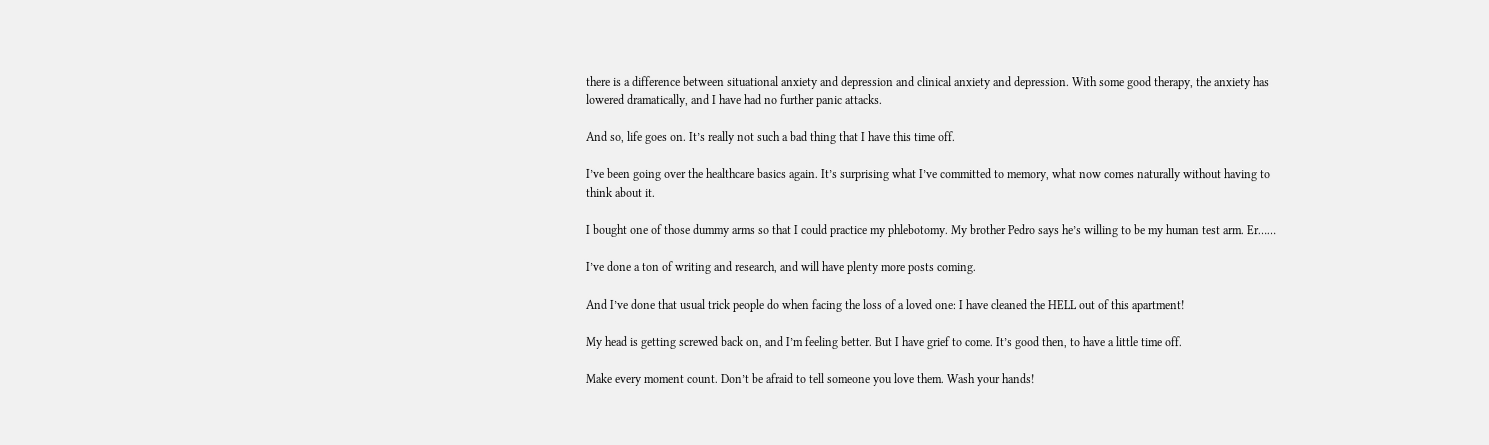there is a difference between situational anxiety and depression and clinical anxiety and depression. With some good therapy, the anxiety has lowered dramatically, and I have had no further panic attacks.

And so, life goes on. It’s really not such a bad thing that I have this time off.

I’ve been going over the healthcare basics again. It’s surprising what I’ve committed to memory, what now comes naturally without having to think about it.

I bought one of those dummy arms so that I could practice my phlebotomy. My brother Pedro says he’s willing to be my human test arm. Er……

I’ve done a ton of writing and research, and will have plenty more posts coming.

And I’ve done that usual trick people do when facing the loss of a loved one: I have cleaned the HELL out of this apartment!

My head is getting screwed back on, and I’m feeling better. But I have grief to come. It’s good then, to have a little time off.

Make every moment count. Don’t be afraid to tell someone you love them. Wash your hands!